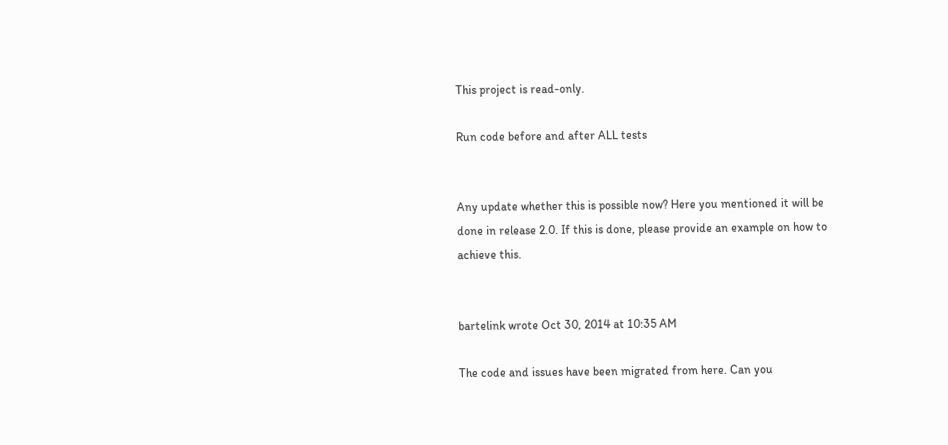This project is read-only.

Run code before and after ALL tests


Any update whether this is possible now? Here you mentioned it will be done in release 2.0. If this is done, please provide an example on how to achieve this.


bartelink wrote Oct 30, 2014 at 10:35 AM

The code and issues have been migrated from here. Can you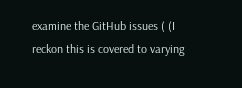examine the GitHub issues ( (I reckon this is covered to varying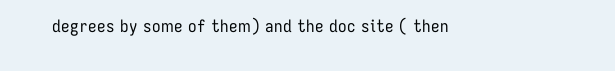degrees by some of them) and the doc site ( then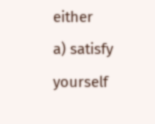either
a) satisfy yourself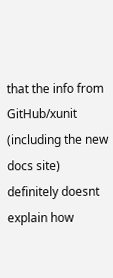that the info from GitHub/xunit (including the new docs site) definitely doesnt explain how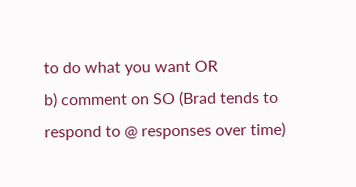to do what you want OR
b) comment on SO (Brad tends to respond to @ responses over time)